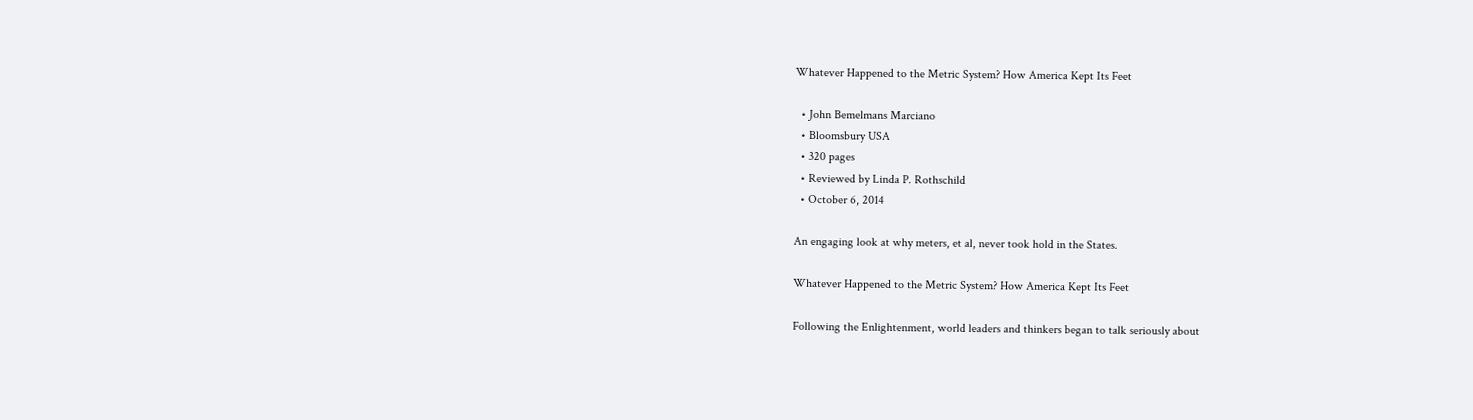Whatever Happened to the Metric System? How America Kept Its Feet

  • John Bemelmans Marciano
  • Bloomsbury USA
  • 320 pages
  • Reviewed by Linda P. Rothschild
  • October 6, 2014

An engaging look at why meters, et al, never took hold in the States.

Whatever Happened to the Metric System? How America Kept Its Feet

Following the Enlightenment, world leaders and thinkers began to talk seriously about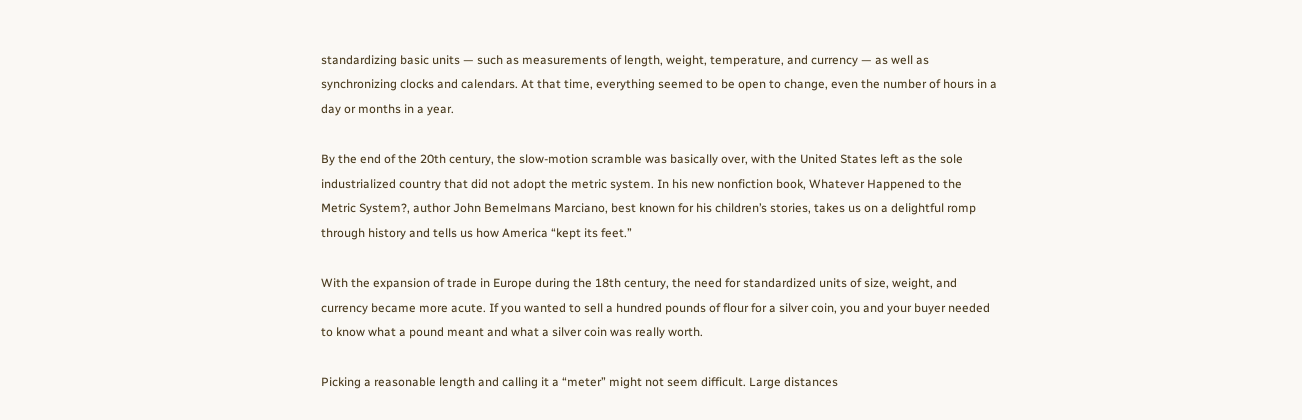standardizing basic units — such as measurements of length, weight, temperature, and currency — as well as synchronizing clocks and calendars. At that time, everything seemed to be open to change, even the number of hours in a day or months in a year.

By the end of the 20th century, the slow-motion scramble was basically over, with the United States left as the sole industrialized country that did not adopt the metric system. In his new nonfiction book, Whatever Happened to the Metric System?, author John Bemelmans Marciano, best known for his children’s stories, takes us on a delightful romp through history and tells us how America “kept its feet.”

With the expansion of trade in Europe during the 18th century, the need for standardized units of size, weight, and currency became more acute. If you wanted to sell a hundred pounds of flour for a silver coin, you and your buyer needed to know what a pound meant and what a silver coin was really worth.

Picking a reasonable length and calling it a “meter” might not seem difficult. Large distances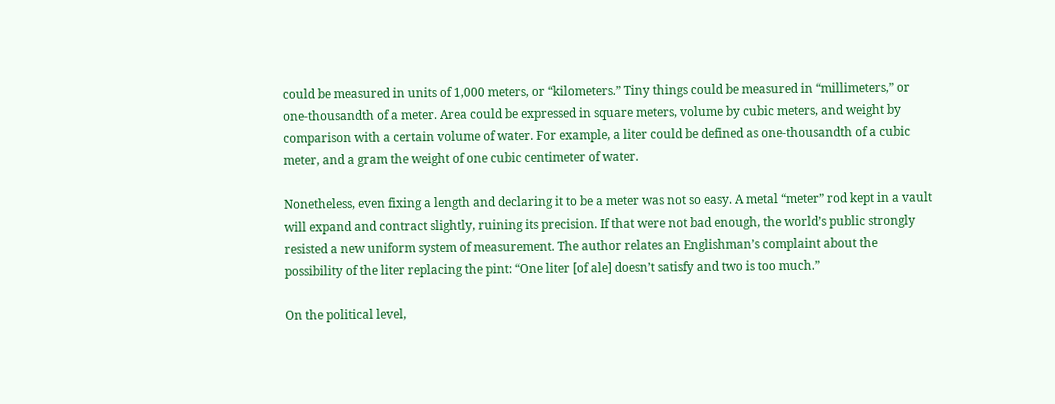could be measured in units of 1,000 meters, or “kilometers.” Tiny things could be measured in “millimeters,” or one-thousandth of a meter. Area could be expressed in square meters, volume by cubic meters, and weight by comparison with a certain volume of water. For example, a liter could be defined as one-thousandth of a cubic meter, and a gram the weight of one cubic centimeter of water.

Nonetheless, even fixing a length and declaring it to be a meter was not so easy. A metal “meter” rod kept in a vault will expand and contract slightly, ruining its precision. If that were not bad enough, the world’s public strongly resisted a new uniform system of measurement. The author relates an Englishman’s complaint about the possibility of the liter replacing the pint: “One liter [of ale] doesn’t satisfy and two is too much.”

On the political level,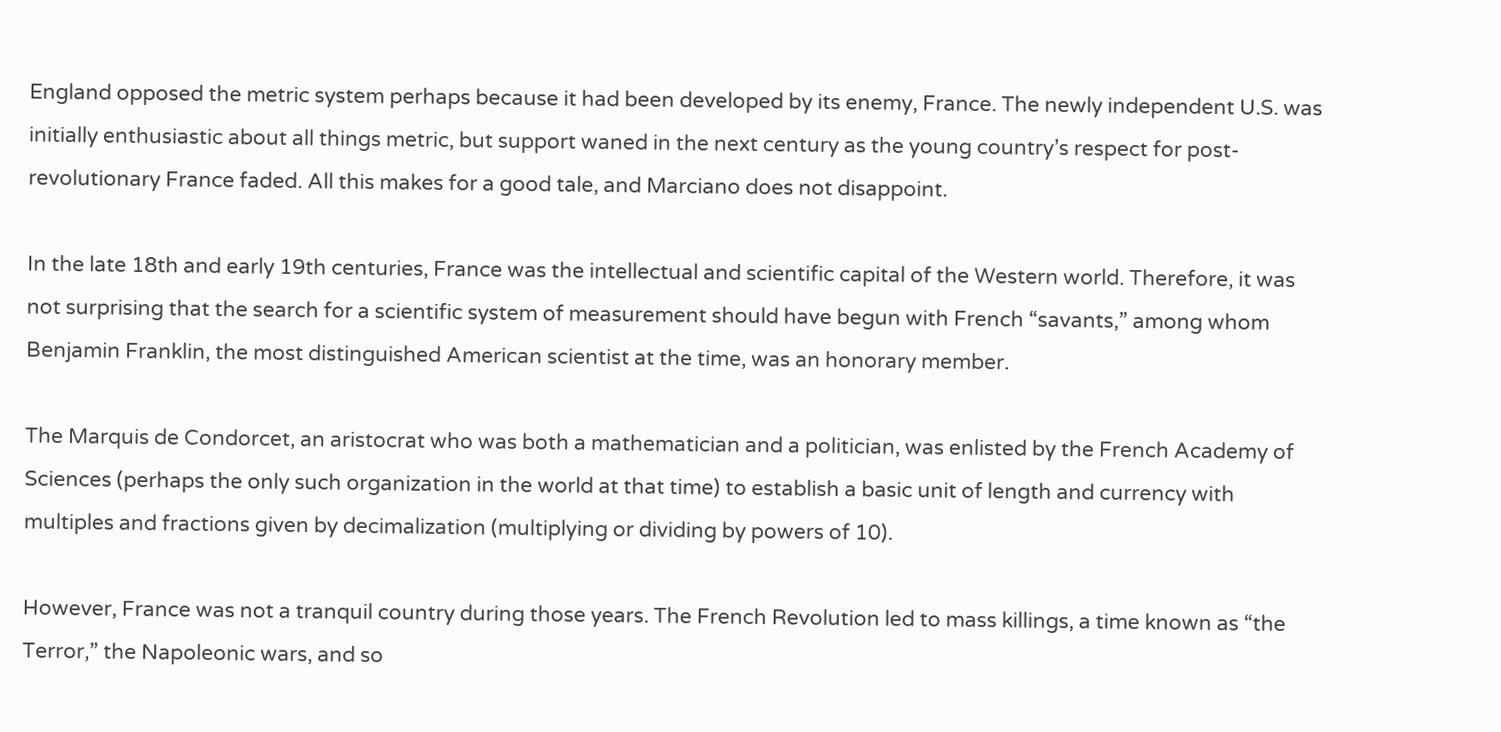England opposed the metric system perhaps because it had been developed by its enemy, France. The newly independent U.S. was initially enthusiastic about all things metric, but support waned in the next century as the young country’s respect for post-revolutionary France faded. All this makes for a good tale, and Marciano does not disappoint.

In the late 18th and early 19th centuries, France was the intellectual and scientific capital of the Western world. Therefore, it was not surprising that the search for a scientific system of measurement should have begun with French “savants,” among whom Benjamin Franklin, the most distinguished American scientist at the time, was an honorary member.

The Marquis de Condorcet, an aristocrat who was both a mathematician and a politician, was enlisted by the French Academy of Sciences (perhaps the only such organization in the world at that time) to establish a basic unit of length and currency with multiples and fractions given by decimalization (multiplying or dividing by powers of 10).

However, France was not a tranquil country during those years. The French Revolution led to mass killings, a time known as “the Terror,” the Napoleonic wars, and so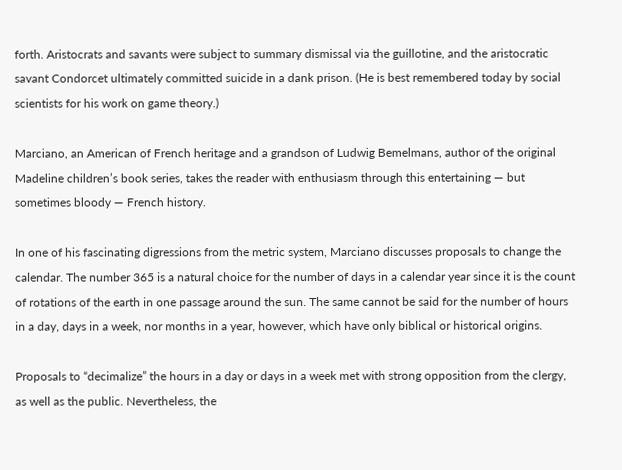forth. Aristocrats and savants were subject to summary dismissal via the guillotine, and the aristocratic savant Condorcet ultimately committed suicide in a dank prison. (He is best remembered today by social scientists for his work on game theory.)

Marciano, an American of French heritage and a grandson of Ludwig Bemelmans, author of the original Madeline children’s book series, takes the reader with enthusiasm through this entertaining — but sometimes bloody — French history.

In one of his fascinating digressions from the metric system, Marciano discusses proposals to change the calendar. The number 365 is a natural choice for the number of days in a calendar year since it is the count of rotations of the earth in one passage around the sun. The same cannot be said for the number of hours in a day, days in a week, nor months in a year, however, which have only biblical or historical origins.

Proposals to “decimalize” the hours in a day or days in a week met with strong opposition from the clergy, as well as the public. Nevertheless, the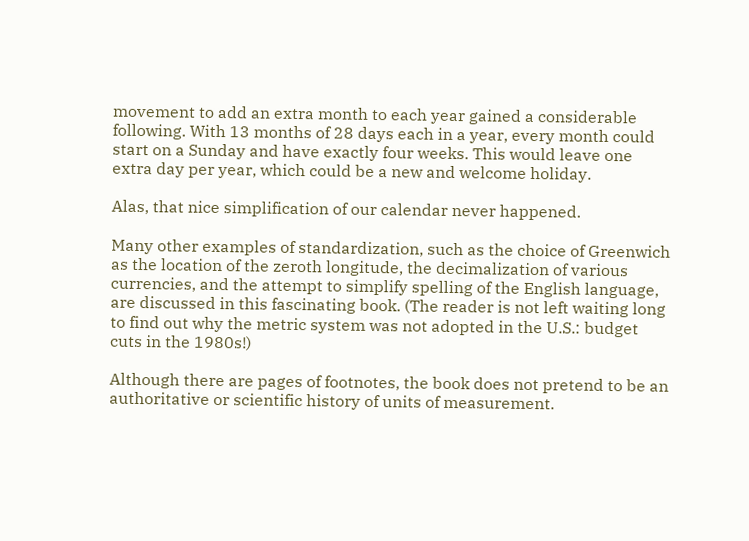movement to add an extra month to each year gained a considerable following. With 13 months of 28 days each in a year, every month could start on a Sunday and have exactly four weeks. This would leave one extra day per year, which could be a new and welcome holiday.

Alas, that nice simplification of our calendar never happened.

Many other examples of standardization, such as the choice of Greenwich as the location of the zeroth longitude, the decimalization of various currencies, and the attempt to simplify spelling of the English language, are discussed in this fascinating book. (The reader is not left waiting long to find out why the metric system was not adopted in the U.S.: budget cuts in the 1980s!)

Although there are pages of footnotes, the book does not pretend to be an authoritative or scientific history of units of measurement.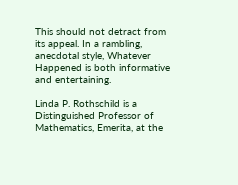This should not detract from its appeal. In a rambling, anecdotal style, Whatever Happened is both informative and entertaining.

Linda P. Rothschild is a Distinguished Professor of Mathematics, Emerita, at the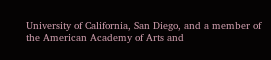University of California, San Diego, and a member of the American Academy of Arts and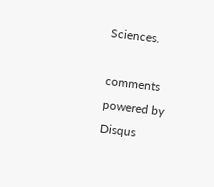Sciences.

comments powered by Disqus